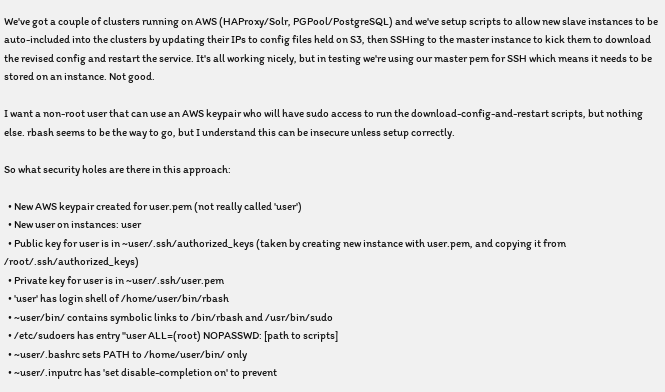We've got a couple of clusters running on AWS (HAProxy/Solr, PGPool/PostgreSQL) and we've setup scripts to allow new slave instances to be auto-included into the clusters by updating their IPs to config files held on S3, then SSHing to the master instance to kick them to download the revised config and restart the service. It's all working nicely, but in testing we're using our master pem for SSH which means it needs to be stored on an instance. Not good.

I want a non-root user that can use an AWS keypair who will have sudo access to run the download-config-and-restart scripts, but nothing else. rbash seems to be the way to go, but I understand this can be insecure unless setup correctly.

So what security holes are there in this approach:

  • New AWS keypair created for user.pem (not really called 'user')
  • New user on instances: user
  • Public key for user is in ~user/.ssh/authorized_keys (taken by creating new instance with user.pem, and copying it from /root/.ssh/authorized_keys)
  • Private key for user is in ~user/.ssh/user.pem
  • 'user' has login shell of /home/user/bin/rbash
  • ~user/bin/ contains symbolic links to /bin/rbash and /usr/bin/sudo
  • /etc/sudoers has entry "user ALL=(root) NOPASSWD: [path to scripts]
  • ~user/.bashrc sets PATH to /home/user/bin/ only
  • ~user/.inputrc has 'set disable-completion on' to prevent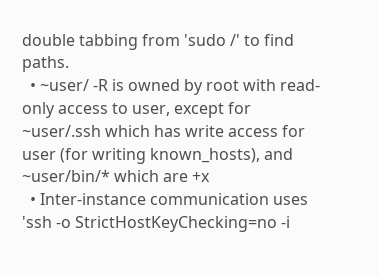double tabbing from 'sudo /' to find paths.
  • ~user/ -R is owned by root with read-only access to user, except for ~user/.ssh which has write access for user (for writing known_hosts), and ~user/bin/* which are +x
  • Inter-instance communication uses 'ssh -o StrictHostKeyChecking=no -i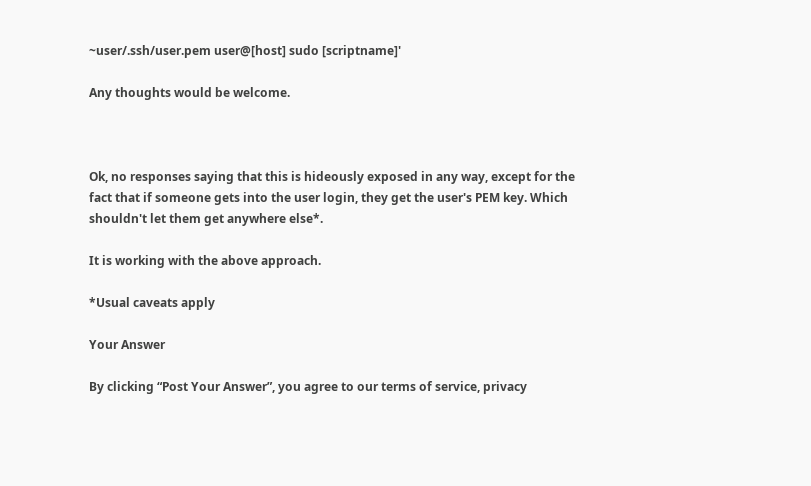~user/.ssh/user.pem user@[host] sudo [scriptname]'

Any thoughts would be welcome.



Ok, no responses saying that this is hideously exposed in any way, except for the fact that if someone gets into the user login, they get the user's PEM key. Which shouldn't let them get anywhere else*.

It is working with the above approach.

*Usual caveats apply

Your Answer

By clicking “Post Your Answer”, you agree to our terms of service, privacy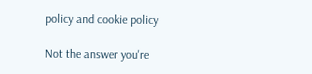policy and cookie policy

Not the answer you're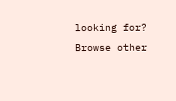looking for? Browse other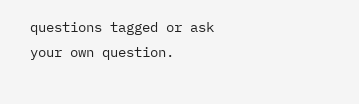questions tagged or ask your own question.